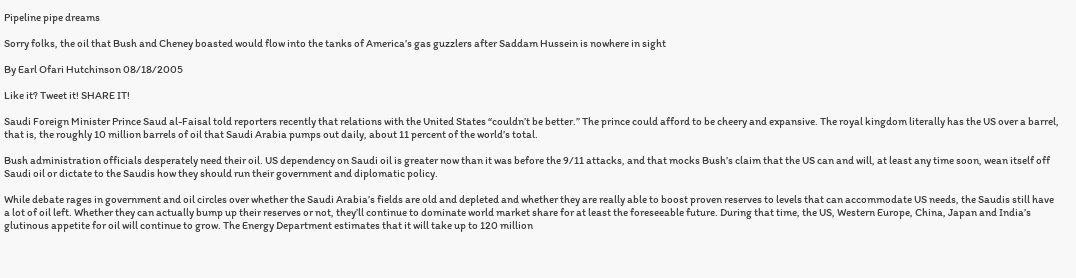Pipeline pipe dreams

Sorry folks, the oil that Bush and Cheney boasted would flow into the tanks of America’s gas guzzlers after Saddam Hussein is nowhere in sight

By Earl Ofari Hutchinson 08/18/2005

Like it? Tweet it! SHARE IT!

Saudi Foreign Minister Prince Saud al-Faisal told reporters recently that relations with the United States “couldn’t be better.” The prince could afford to be cheery and expansive. The royal kingdom literally has the US over a barrel, that is, the roughly 10 million barrels of oil that Saudi Arabia pumps out daily, about 11 percent of the world’s total.

Bush administration officials desperately need their oil. US dependency on Saudi oil is greater now than it was before the 9/11 attacks, and that mocks Bush’s claim that the US can and will, at least any time soon, wean itself off Saudi oil or dictate to the Saudis how they should run their government and diplomatic policy.

While debate rages in government and oil circles over whether the Saudi Arabia’s fields are old and depleted and whether they are really able to boost proven reserves to levels that can accommodate US needs, the Saudis still have a lot of oil left. Whether they can actually bump up their reserves or not, they’ll continue to dominate world market share for at least the foreseeable future. During that time, the US, Western Europe, China, Japan and India’s glutinous appetite for oil will continue to grow. The Energy Department estimates that it will take up to 120 million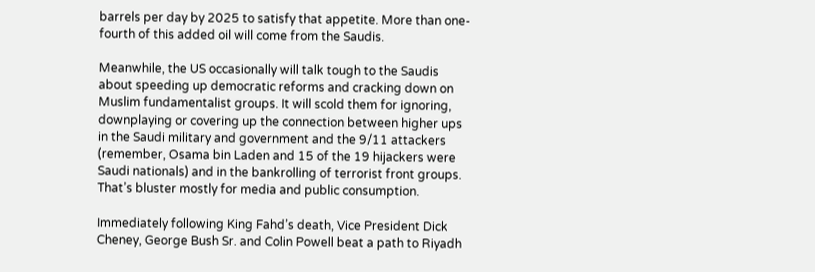barrels per day by 2025 to satisfy that appetite. More than one-fourth of this added oil will come from the Saudis.

Meanwhile, the US occasionally will talk tough to the Saudis about speeding up democratic reforms and cracking down on Muslim fundamentalist groups. It will scold them for ignoring, downplaying or covering up the connection between higher ups in the Saudi military and government and the 9/11 attackers (remember, Osama bin Laden and 15 of the 19 hijackers were Saudi nationals) and in the bankrolling of terrorist front groups. That’s bluster mostly for media and public consumption.

Immediately following King Fahd’s death, Vice President Dick Cheney, George Bush Sr. and Colin Powell beat a path to Riyadh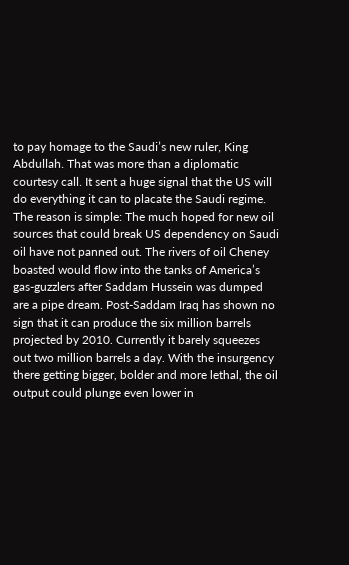to pay homage to the Saudi’s new ruler, King Abdullah. That was more than a diplomatic courtesy call. It sent a huge signal that the US will do everything it can to placate the Saudi regime. The reason is simple: The much hoped for new oil sources that could break US dependency on Saudi oil have not panned out. The rivers of oil Cheney boasted would flow into the tanks of America’s gas-guzzlers after Saddam Hussein was dumped are a pipe dream. Post-Saddam Iraq has shown no sign that it can produce the six million barrels projected by 2010. Currently it barely squeezes out two million barrels a day. With the insurgency there getting bigger, bolder and more lethal, the oil output could plunge even lower in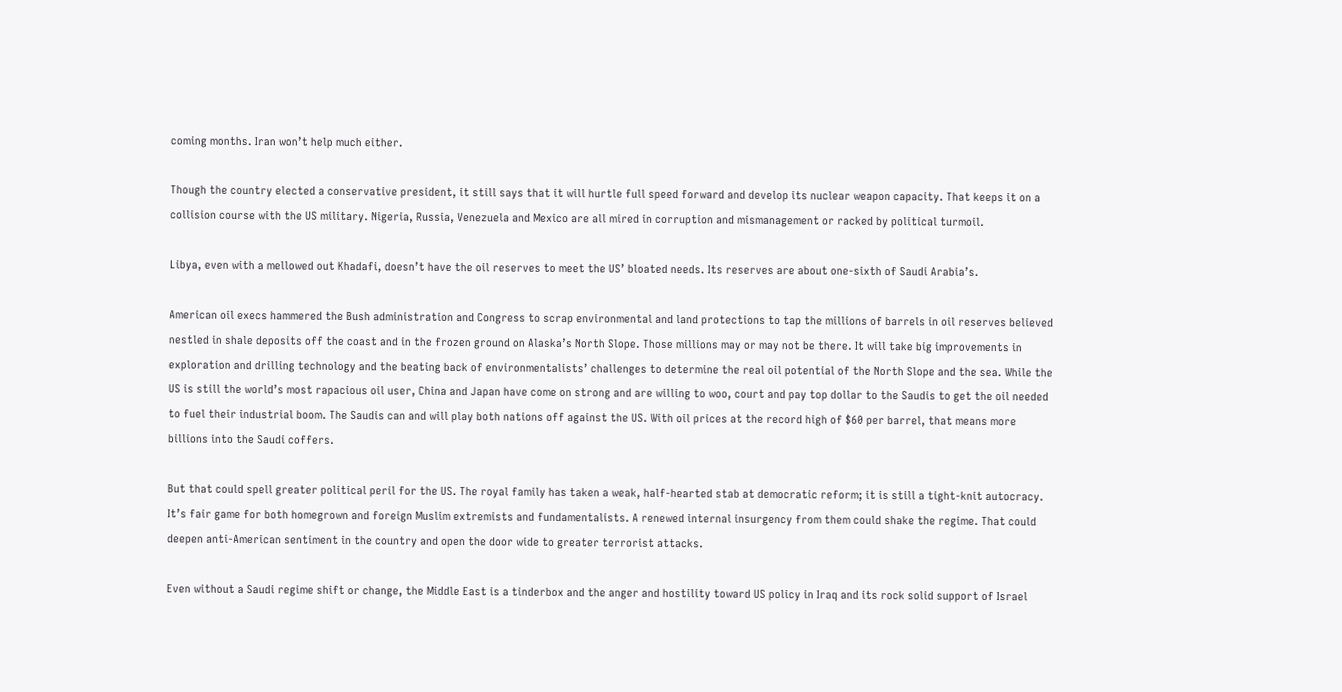coming months. Iran won’t help much either.

Though the country elected a conservative president, it still says that it will hurtle full speed forward and develop its nuclear weapon capacity. That keeps it on a collision course with the US military. Nigeria, Russia, Venezuela and Mexico are all mired in corruption and mismanagement or racked by political turmoil.

Libya, even with a mellowed out Khadafi, doesn’t have the oil reserves to meet the US’ bloated needs. Its reserves are about one-sixth of Saudi Arabia’s.

American oil execs hammered the Bush administration and Congress to scrap environmental and land protections to tap the millions of barrels in oil reserves believed nestled in shale deposits off the coast and in the frozen ground on Alaska’s North Slope. Those millions may or may not be there. It will take big improvements in exploration and drilling technology and the beating back of environmentalists’ challenges to determine the real oil potential of the North Slope and the sea. While the US is still the world’s most rapacious oil user, China and Japan have come on strong and are willing to woo, court and pay top dollar to the Saudis to get the oil needed to fuel their industrial boom. The Saudis can and will play both nations off against the US. With oil prices at the record high of $60 per barrel, that means more billions into the Saudi coffers.

But that could spell greater political peril for the US. The royal family has taken a weak, half-hearted stab at democratic reform; it is still a tight-knit autocracy. It’s fair game for both homegrown and foreign Muslim extremists and fundamentalists. A renewed internal insurgency from them could shake the regime. That could deepen anti-American sentiment in the country and open the door wide to greater terrorist attacks.

Even without a Saudi regime shift or change, the Middle East is a tinderbox and the anger and hostility toward US policy in Iraq and its rock solid support of Israel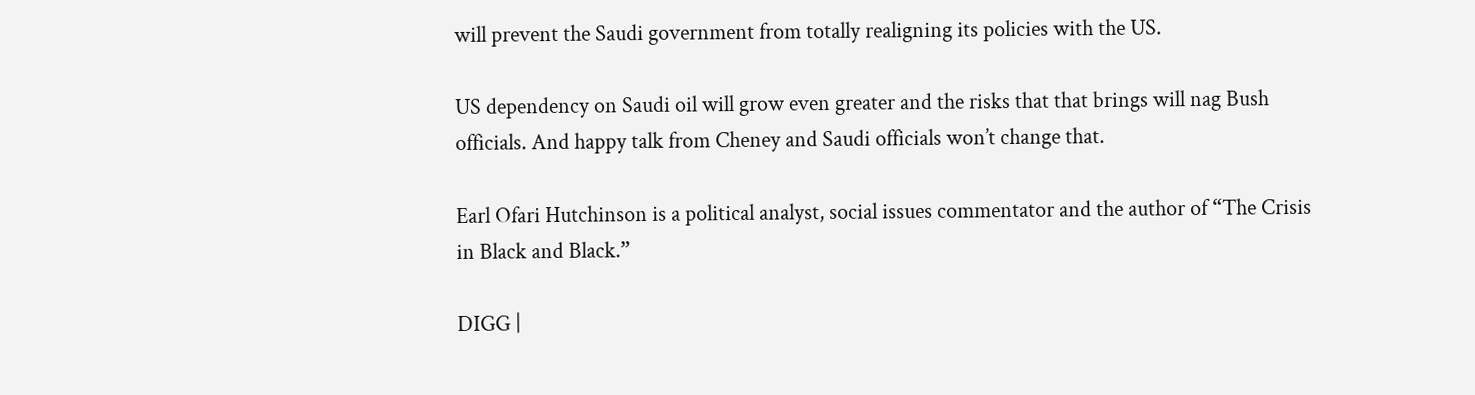will prevent the Saudi government from totally realigning its policies with the US.

US dependency on Saudi oil will grow even greater and the risks that that brings will nag Bush officials. And happy talk from Cheney and Saudi officials won’t change that.

Earl Ofari Hutchinson is a political analyst, social issues commentator and the author of “The Crisis in Black and Black.”

DIGG |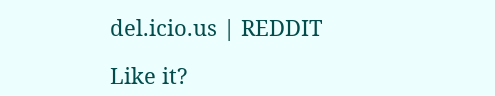del.icio.us | REDDIT

Like it?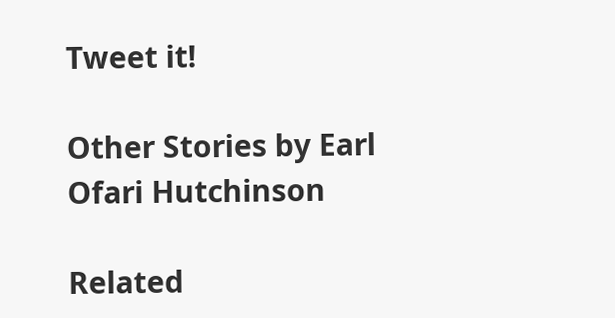Tweet it!

Other Stories by Earl Ofari Hutchinson

Related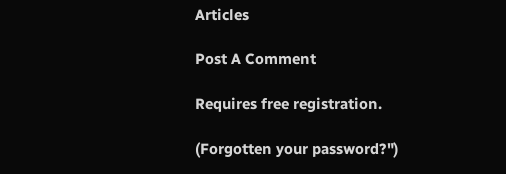Articles

Post A Comment

Requires free registration.

(Forgotten your password?")